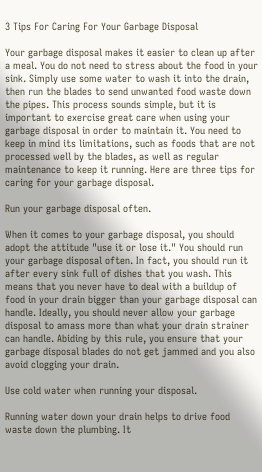3 Tips For Caring For Your Garbage Disposal

Your garbage disposal makes it easier to clean up after a meal. You do not need to stress about the food in your sink. Simply use some water to wash it into the drain, then run the blades to send unwanted food waste down the pipes. This process sounds simple, but it is important to exercise great care when using your garbage disposal in order to maintain it. You need to keep in mind its limitations, such as foods that are not processed well by the blades, as well as regular maintenance to keep it running. Here are three tips for caring for your garbage disposal.

Run your garbage disposal often.

When it comes to your garbage disposal, you should adopt the attitude "use it or lose it." You should run your garbage disposal often. In fact, you should run it after every sink full of dishes that you wash. This means that you never have to deal with a buildup of food in your drain bigger than your garbage disposal can handle. Ideally, you should never allow your garbage disposal to amass more than what your drain strainer can handle. Abiding by this rule, you ensure that your garbage disposal blades do not get jammed and you also avoid clogging your drain.

Use cold water when running your disposal.

Running water down your drain helps to drive food waste down the plumbing. It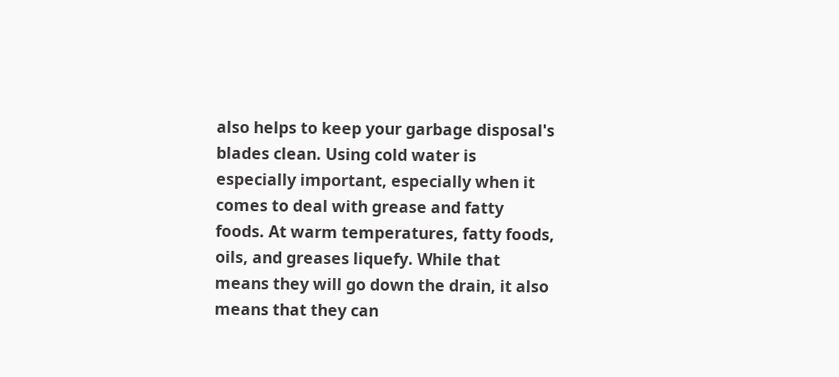also helps to keep your garbage disposal's blades clean. Using cold water is especially important, especially when it comes to deal with grease and fatty foods. At warm temperatures, fatty foods, oils, and greases liquefy. While that means they will go down the drain, it also means that they can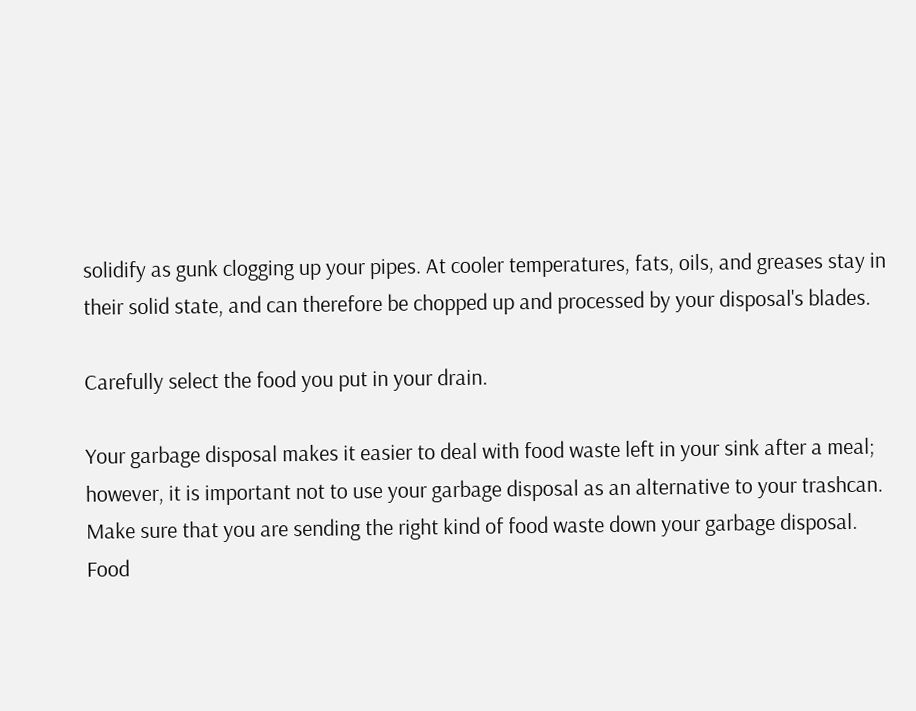solidify as gunk clogging up your pipes. At cooler temperatures, fats, oils, and greases stay in their solid state, and can therefore be chopped up and processed by your disposal's blades.

Carefully select the food you put in your drain.

Your garbage disposal makes it easier to deal with food waste left in your sink after a meal; however, it is important not to use your garbage disposal as an alternative to your trashcan. Make sure that you are sending the right kind of food waste down your garbage disposal. Food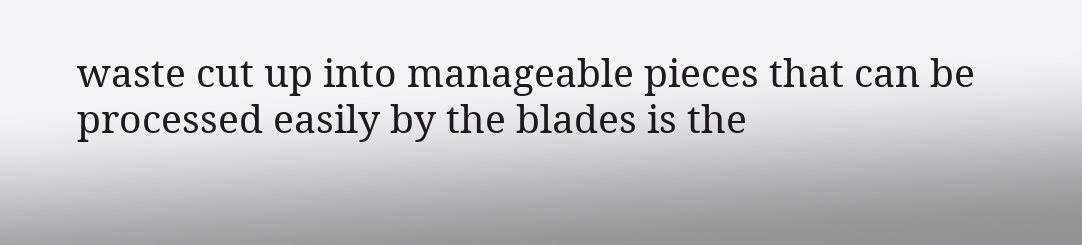waste cut up into manageable pieces that can be processed easily by the blades is the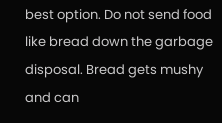best option. Do not send food like bread down the garbage disposal. Bread gets mushy and can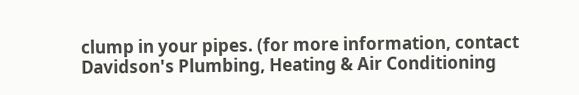clump in your pipes. (for more information, contact Davidson's Plumbing, Heating & Air Conditioning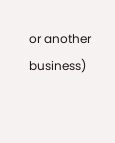or another business)